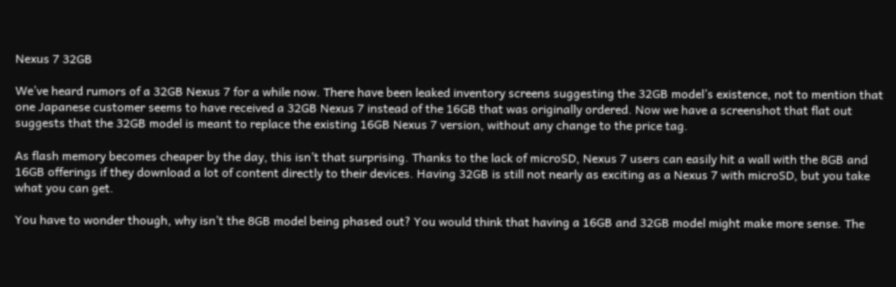Nexus 7 32GB

We’ve heard rumors of a 32GB Nexus 7 for a while now. There have been leaked inventory screens suggesting the 32GB model’s existence, not to mention that one Japanese customer seems to have received a 32GB Nexus 7 instead of the 16GB that was originally ordered. Now we have a screenshot that flat out suggests that the 32GB model is meant to replace the existing 16GB Nexus 7 version, without any change to the price tag.

As flash memory becomes cheaper by the day, this isn’t that surprising. Thanks to the lack of microSD, Nexus 7 users can easily hit a wall with the 8GB and 16GB offerings if they download a lot of content directly to their devices. Having 32GB is still not nearly as exciting as a Nexus 7 with microSD, but you take what you can get.

You have to wonder though, why isn’t the 8GB model being phased out? You would think that having a 16GB and 32GB model might make more sense. The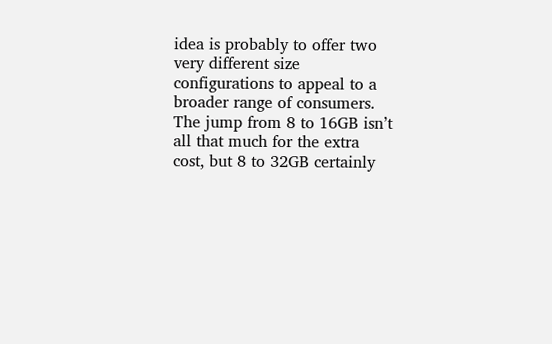idea is probably to offer two very different size configurations to appeal to a broader range of consumers. The jump from 8 to 16GB isn’t all that much for the extra cost, but 8 to 32GB certainly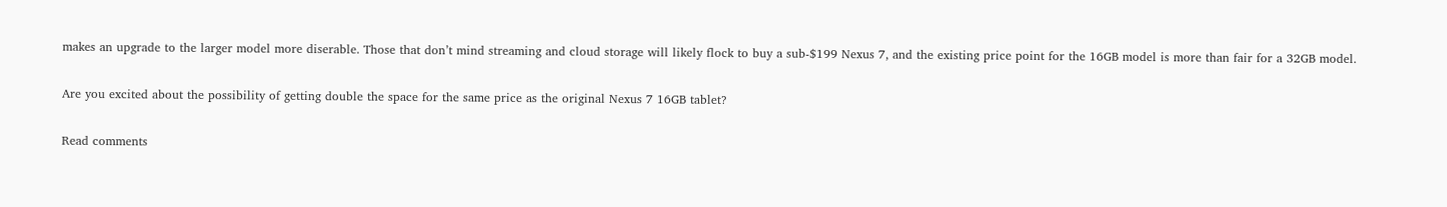makes an upgrade to the larger model more diserable. Those that don’t mind streaming and cloud storage will likely flock to buy a sub-$199 Nexus 7, and the existing price point for the 16GB model is more than fair for a 32GB model.

Are you excited about the possibility of getting double the space for the same price as the original Nexus 7 16GB tablet?

Read comments